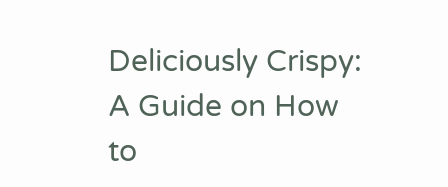Deliciously Crispy: A Guide on How to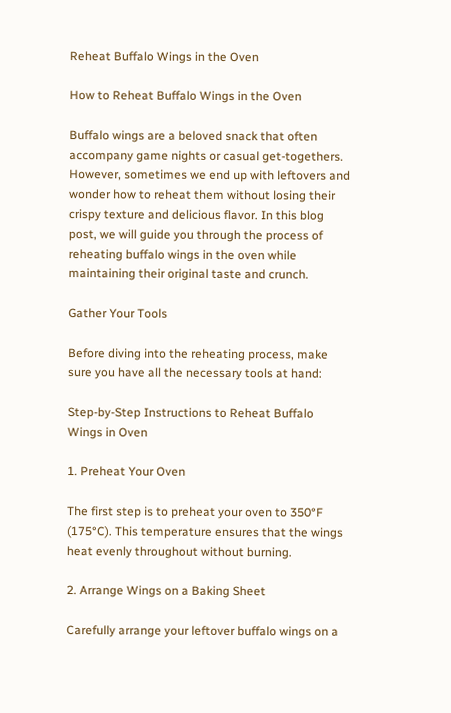Reheat Buffalo Wings in the Oven

How to Reheat Buffalo Wings in the Oven

Buffalo wings are a beloved snack that often accompany game nights or casual get-togethers. However, sometimes we end up with leftovers and wonder how to reheat them without losing their crispy texture and delicious flavor. In this blog post, we will guide you through the process of reheating buffalo wings in the oven while maintaining their original taste and crunch.

Gather Your Tools

Before diving into the reheating process, make sure you have all the necessary tools at hand:

Step-by-Step Instructions to Reheat Buffalo Wings in Oven

1. Preheat Your Oven

The first step is to preheat your oven to 350°F (175°C). This temperature ensures that the wings heat evenly throughout without burning.

2. Arrange Wings on a Baking Sheet

Carefully arrange your leftover buffalo wings on a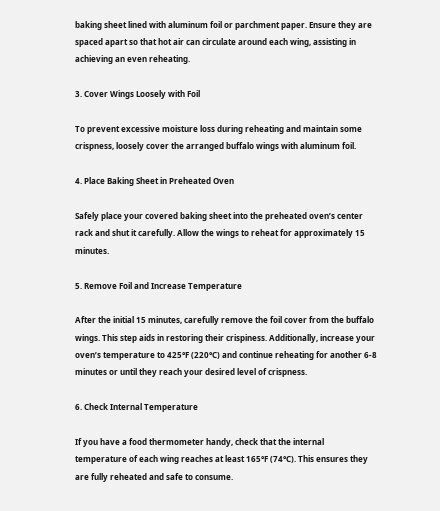baking sheet lined with aluminum foil or parchment paper. Ensure they are spaced apart so that hot air can circulate around each wing, assisting in achieving an even reheating.

3. Cover Wings Loosely with Foil

To prevent excessive moisture loss during reheating and maintain some crispness, loosely cover the arranged buffalo wings with aluminum foil.

4. Place Baking Sheet in Preheated Oven

Safely place your covered baking sheet into the preheated oven’s center rack and shut it carefully. Allow the wings to reheat for approximately 15 minutes.

5. Remove Foil and Increase Temperature

After the initial 15 minutes, carefully remove the foil cover from the buffalo wings. This step aids in restoring their crispiness. Additionally, increase your oven’s temperature to 425°F (220°C) and continue reheating for another 6-8 minutes or until they reach your desired level of crispness.

6. Check Internal Temperature

If you have a food thermometer handy, check that the internal temperature of each wing reaches at least 165°F (74°C). This ensures they are fully reheated and safe to consume.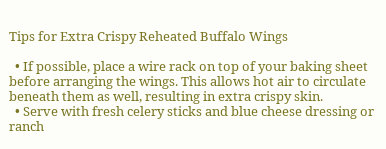Tips for Extra Crispy Reheated Buffalo Wings

  • If possible, place a wire rack on top of your baking sheet before arranging the wings. This allows hot air to circulate beneath them as well, resulting in extra crispy skin.
  • Serve with fresh celery sticks and blue cheese dressing or ranch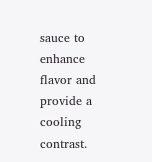sauce to enhance flavor and provide a cooling contrast.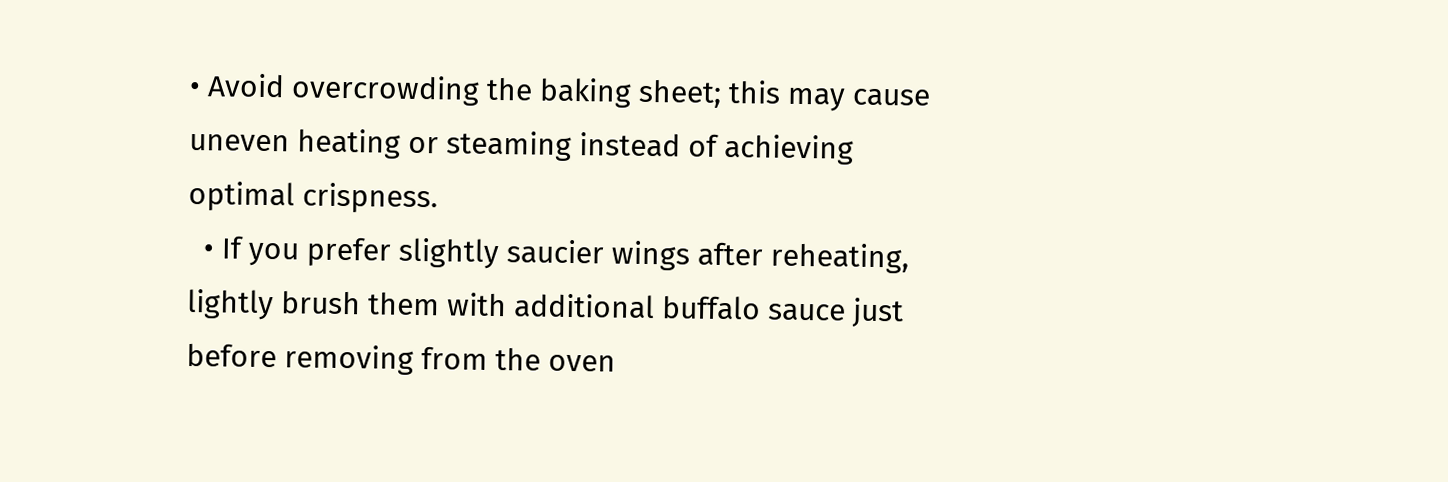• Avoid overcrowding the baking sheet; this may cause uneven heating or steaming instead of achieving optimal crispness.
  • If you prefer slightly saucier wings after reheating, lightly brush them with additional buffalo sauce just before removing from the oven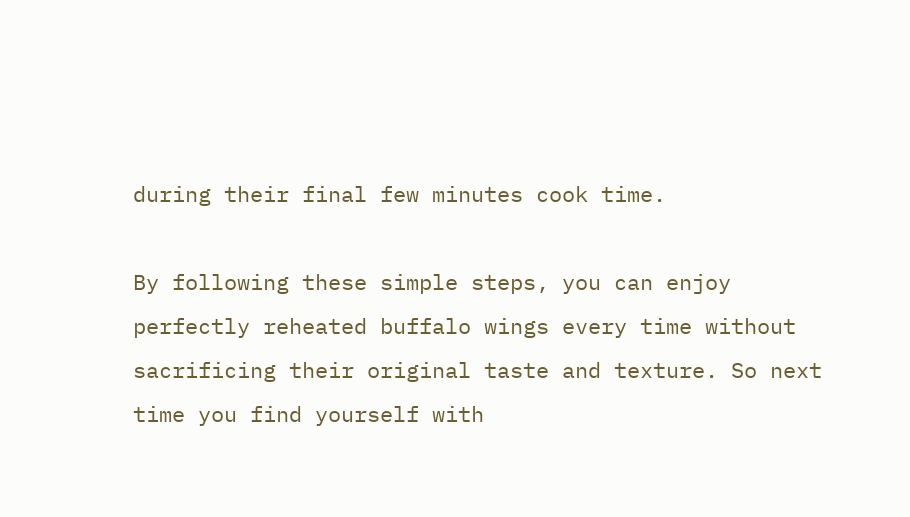during their final few minutes cook time.

By following these simple steps, you can enjoy perfectly reheated buffalo wings every time without sacrificing their original taste and texture. So next time you find yourself with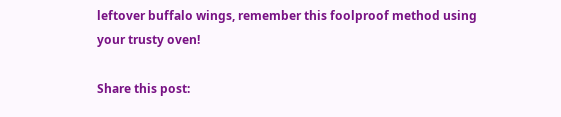leftover buffalo wings, remember this foolproof method using your trusty oven!

Share this post: